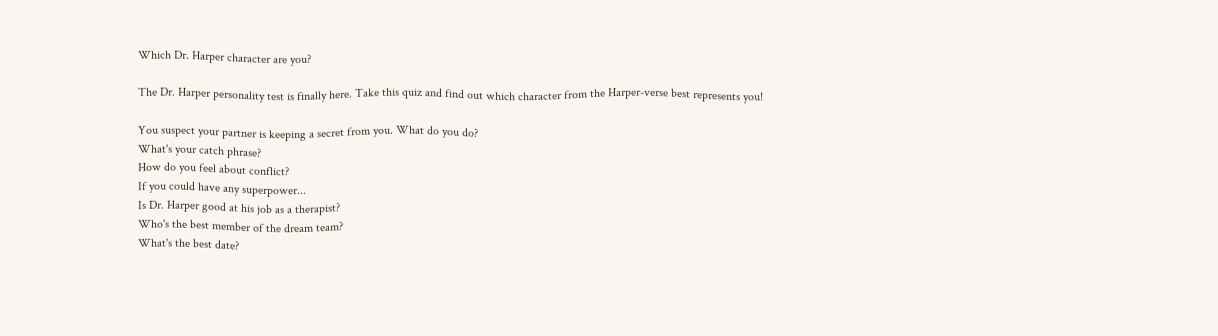Which Dr. Harper character are you?

The Dr. Harper personality test is finally here. Take this quiz and find out which character from the Harper-verse best represents you!

You suspect your partner is keeping a secret from you. What do you do?
What's your catch phrase?
How do you feel about conflict?
If you could have any superpower...
Is Dr. Harper good at his job as a therapist?
Who's the best member of the dream team?
What's the best date?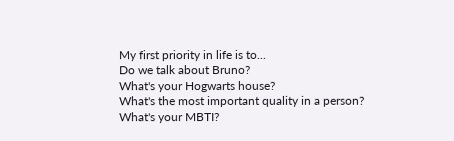My first priority in life is to...
Do we talk about Bruno?
What's your Hogwarts house?
What's the most important quality in a person?
What's your MBTI?